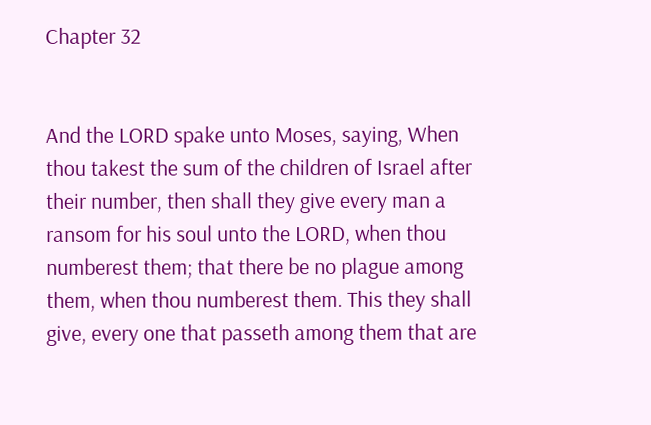Chapter 32


And the LORD spake unto Moses, saying, When thou takest the sum of the children of Israel after their number, then shall they give every man a ransom for his soul unto the LORD, when thou numberest them; that there be no plague among them, when thou numberest them. This they shall give, every one that passeth among them that are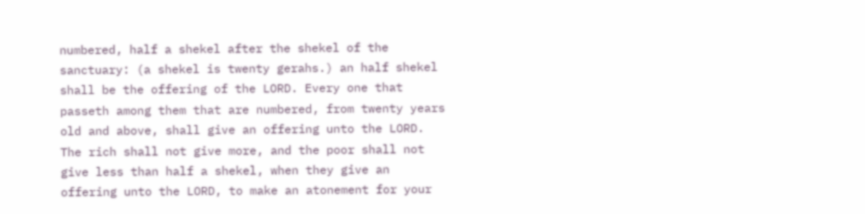numbered, half a shekel after the shekel of the sanctuary: (a shekel is twenty gerahs.) an half shekel shall be the offering of the LORD. Every one that passeth among them that are numbered, from twenty years old and above, shall give an offering unto the LORD. The rich shall not give more, and the poor shall not give less than half a shekel, when they give an offering unto the LORD, to make an atonement for your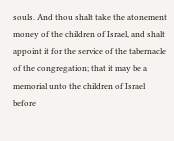souls. And thou shalt take the atonement money of the children of Israel, and shalt appoint it for the service of the tabernacle of the congregation; that it may be a memorial unto the children of Israel before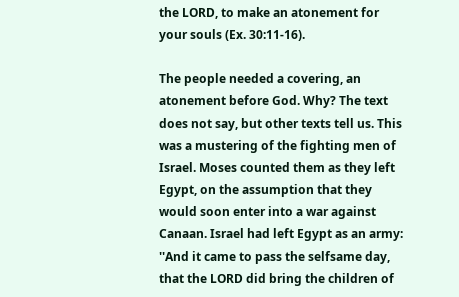the LORD, to make an atonement for your souls (Ex. 30:11-16).

The people needed a covering, an atonement before God. Why? The text does not say, but other texts tell us. This was a mustering of the fighting men of Israel. Moses counted them as they left Egypt, on the assumption that they would soon enter into a war against Canaan. Israel had left Egypt as an army: ''And it came to pass the selfsame day, that the LORD did bring the children of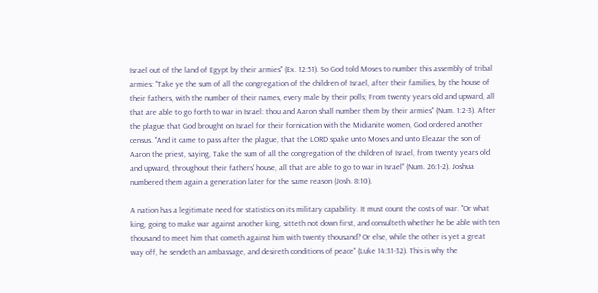Israel out of the land of Egypt by their armies" (Ex. 12:51). So God told Moses to number this assembly of tribal armies: "Take ye the sum of all the congregation of the children of Israel, after their families, by the house of their fathers, with the number of their names, every male by their polls; From twenty years old and upward, all that are able to go forth to war in Israel: thou and Aaron shall number them by their armies" (Num. 1:2-3). After the plague that God brought on Israel for their fornication with the Midianite women, God ordered another census. ''And it came to pass after the plague, that the LORD spake unto Moses and unto Eleazar the son of Aaron the priest, saying, Take the sum of all the congregation of the children of Israel, from twenty years old and upward, throughout their fathers' house, all that are able to go to war in Israel" (Num. 26:1-2). Joshua numbered them again a generation later for the same reason (Josh. 8:10).

A nation has a legitimate need for statistics on its military capability. It must count the costs of war. "Or what king, going to make war against another king, sitteth not down first, and consulteth whether he be able with ten thousand to meet him that cometh against him with twenty thousand? Or else, while the other is yet a great way off, he sendeth an ambassage, and desireth conditions of peace" (Luke 14:31-32). This is why the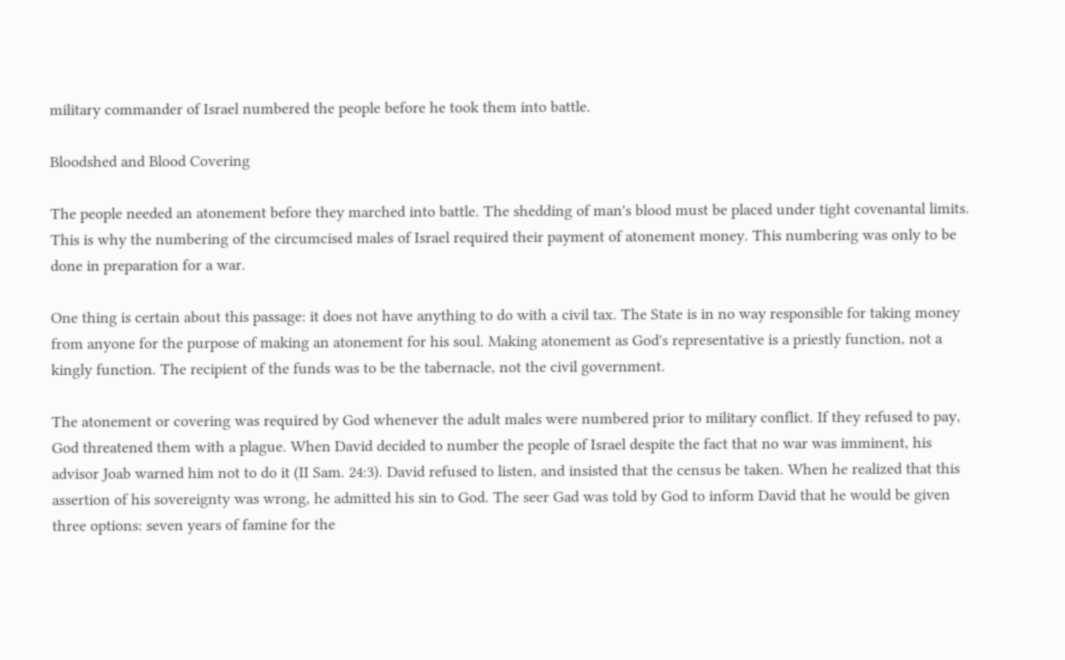military commander of Israel numbered the people before he took them into battle.

Bloodshed and Blood Covering

The people needed an atonement before they marched into battle. The shedding of man's blood must be placed under tight covenantal limits. This is why the numbering of the circumcised males of Israel required their payment of atonement money. This numbering was only to be done in preparation for a war.

One thing is certain about this passage: it does not have anything to do with a civil tax. The State is in no way responsible for taking money from anyone for the purpose of making an atonement for his soul. Making atonement as God's representative is a priestly function, not a kingly function. The recipient of the funds was to be the tabernacle, not the civil government.

The atonement or covering was required by God whenever the adult males were numbered prior to military conflict. If they refused to pay, God threatened them with a plague. When David decided to number the people of Israel despite the fact that no war was imminent, his advisor Joab warned him not to do it (II Sam. 24:3). David refused to listen, and insisted that the census be taken. When he realized that this assertion of his sovereignty was wrong, he admitted his sin to God. The seer Gad was told by God to inform David that he would be given three options: seven years of famine for the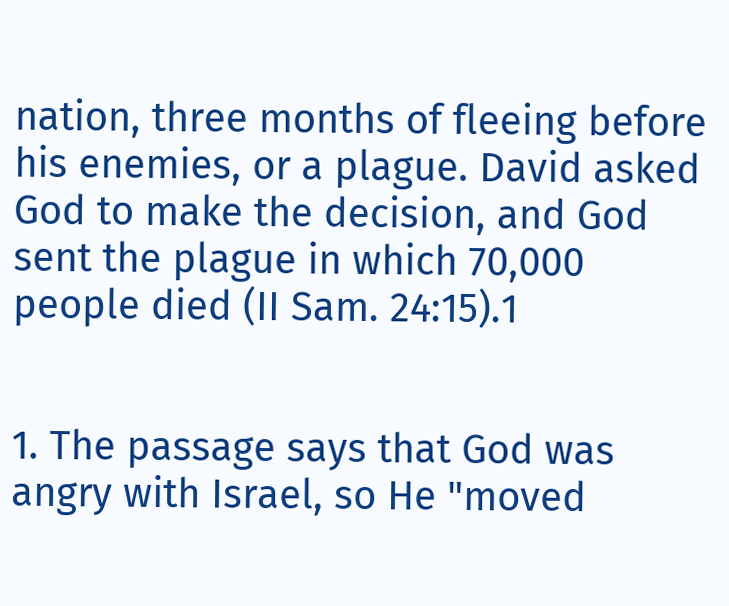nation, three months of fleeing before his enemies, or a plague. David asked God to make the decision, and God sent the plague in which 70,000 people died (II Sam. 24:15).1


1. The passage says that God was angry with Israel, so He "moved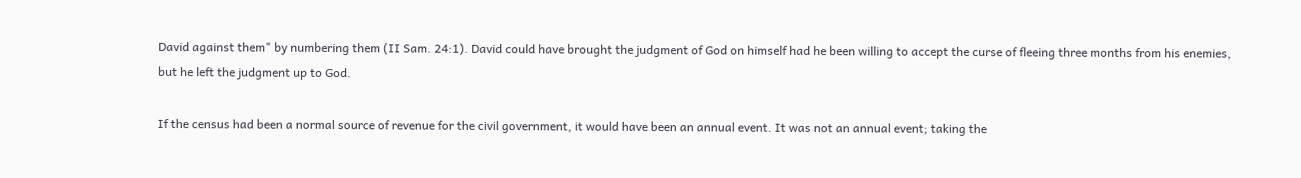David against them" by numbering them (II Sam. 24:1). David could have brought the judgment of God on himself had he been willing to accept the curse of fleeing three months from his enemies, but he left the judgment up to God.

If the census had been a normal source of revenue for the civil government, it would have been an annual event. It was not an annual event; taking the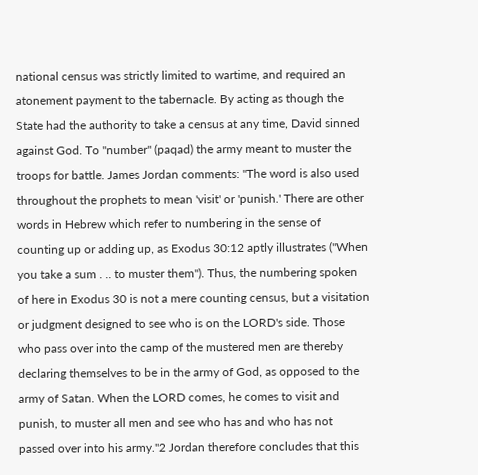national census was strictly limited to wartime, and required an atonement payment to the tabernacle. By acting as though the State had the authority to take a census at any time, David sinned against God. To "number" (paqad) the army meant to muster the troops for battle. James Jordan comments: "The word is also used throughout the prophets to mean 'visit' or 'punish.' There are other words in Hebrew which refer to numbering in the sense of counting up or adding up, as Exodus 30:12 aptly illustrates ("When you take a sum . .. to muster them"). Thus, the numbering spoken of here in Exodus 30 is not a mere counting census, but a visitation or judgment designed to see who is on the LORD's side. Those who pass over into the camp of the mustered men are thereby declaring themselves to be in the army of God, as opposed to the army of Satan. When the LORD comes, he comes to visit and punish, to muster all men and see who has and who has not passed over into his army."2 Jordan therefore concludes that this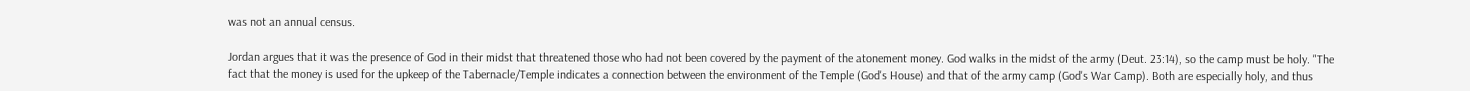was not an annual census.

Jordan argues that it was the presence of God in their midst that threatened those who had not been covered by the payment of the atonement money. God walks in the midst of the army (Deut. 23:14), so the camp must be holy. "The fact that the money is used for the upkeep of the Tabernacle/Temple indicates a connection between the environment of the Temple (God's House) and that of the army camp (God's War Camp). Both are especially holy, and thus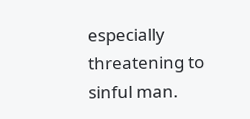especially threatening to sinful man.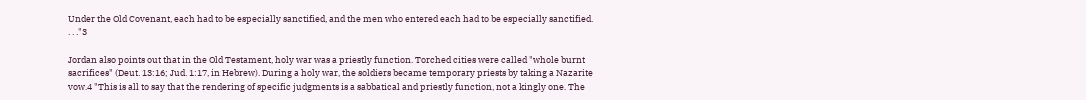Under the Old Covenant, each had to be especially sanctified, and the men who entered each had to be especially sanctified. . . ."3

Jordan also points out that in the Old Testament, holy war was a priestly function. Torched cities were called "whole burnt sacrifices" (Deut. 13:16; Jud. 1:17, in Hebrew). During a holy war, the soldiers became temporary priests by taking a Nazarite vow.4 "This is all to say that the rendering of specific judgments is a sabbatical and priestly function, not a kingly one. The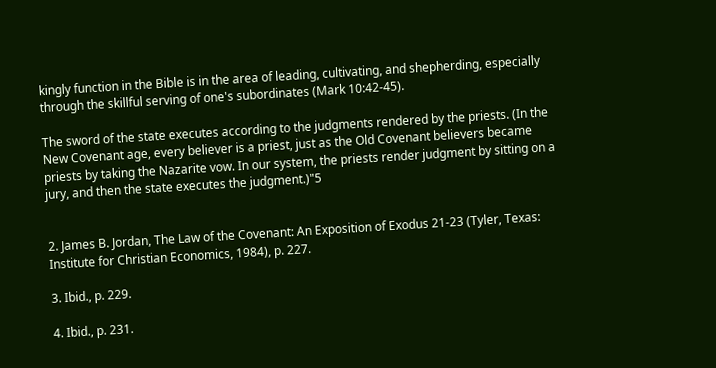kingly function in the Bible is in the area of leading, cultivating, and shepherding, especially through the skillful serving of one's subordinates (Mark 10:42-45).

The sword of the state executes according to the judgments rendered by the priests. (In the New Covenant age, every believer is a priest, just as the Old Covenant believers became priests by taking the Nazarite vow. In our system, the priests render judgment by sitting on a jury, and then the state executes the judgment.)"5


2. James B. Jordan, The Law of the Covenant: An Exposition of Exodus 21-23 (Tyler, Texas: Institute for Christian Economics, 1984), p. 227.

3. Ibid., p. 229.

4. Ibid., p. 231.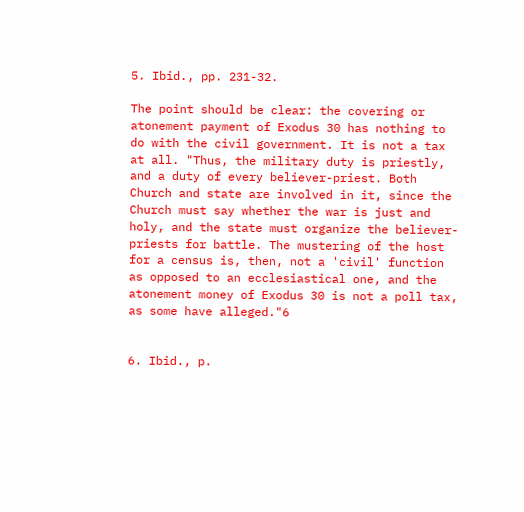5. Ibid., pp. 231-32.

The point should be clear: the covering or atonement payment of Exodus 30 has nothing to do with the civil government. It is not a tax at all. "Thus, the military duty is priestly, and a duty of every believer-priest. Both Church and state are involved in it, since the Church must say whether the war is just and holy, and the state must organize the believer-priests for battle. The mustering of the host for a census is, then, not a 'civil' function as opposed to an ecclesiastical one, and the atonement money of Exodus 30 is not a poll tax, as some have alleged."6


6. Ibid., p.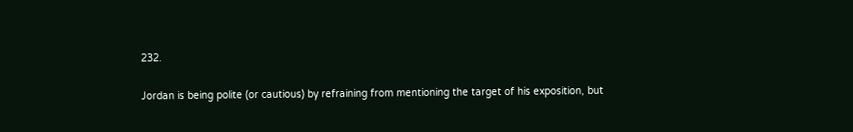232.

Jordan is being polite (or cautious) by refraining from mentioning the target of his exposition, but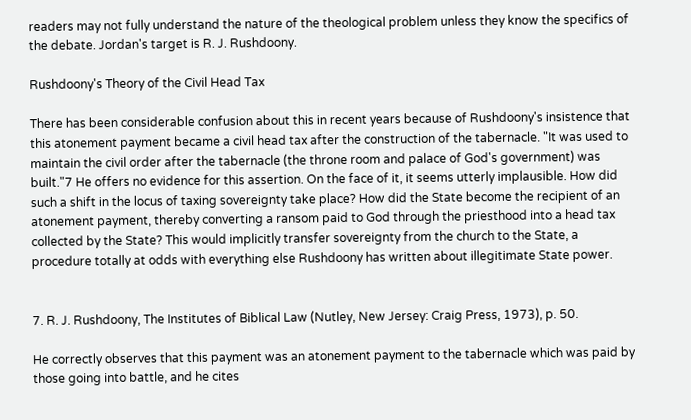readers may not fully understand the nature of the theological problem unless they know the specifics of the debate. Jordan's target is R. J. Rushdoony.

Rushdoony's Theory of the Civil Head Tax

There has been considerable confusion about this in recent years because of Rushdoony's insistence that this atonement payment became a civil head tax after the construction of the tabernacle. "It was used to maintain the civil order after the tabernacle (the throne room and palace of God's government) was built."7 He offers no evidence for this assertion. On the face of it, it seems utterly implausible. How did such a shift in the locus of taxing sovereignty take place? How did the State become the recipient of an atonement payment, thereby converting a ransom paid to God through the priesthood into a head tax collected by the State? This would implicitly transfer sovereignty from the church to the State, a procedure totally at odds with everything else Rushdoony has written about illegitimate State power.


7. R. J. Rushdoony, The Institutes of Biblical Law (Nutley, New Jersey: Craig Press, 1973), p. 50.

He correctly observes that this payment was an atonement payment to the tabernacle which was paid by those going into battle, and he cites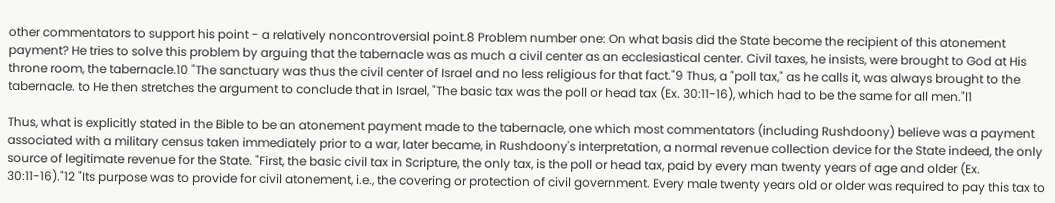other commentators to support his point - a relatively noncontroversial point.8 Problem number one: On what basis did the State become the recipient of this atonement payment? He tries to solve this problem by arguing that the tabernacle was as much a civil center as an ecclesiastical center. Civil taxes, he insists, were brought to God at His throne room, the tabernacle.10 "The sanctuary was thus the civil center of Israel and no less religious for that fact."9 Thus, a "poll tax," as he calls it, was always brought to the tabernacle. to He then stretches the argument to conclude that in Israel, "The basic tax was the poll or head tax (Ex. 30:11-16), which had to be the same for all men."l1

Thus, what is explicitly stated in the Bible to be an atonement payment made to the tabernacle, one which most commentators (including Rushdoony) believe was a payment associated with a military census taken immediately prior to a war, later became, in Rushdoony's interpretation, a normal revenue collection device for the State indeed, the only source of legitimate revenue for the State. "First, the basic civil tax in Scripture, the only tax, is the poll or head tax, paid by every man twenty years of age and older (Ex. 30:11-16)."12 "Its purpose was to provide for civil atonement, i.e., the covering or protection of civil government. Every male twenty years old or older was required to pay this tax to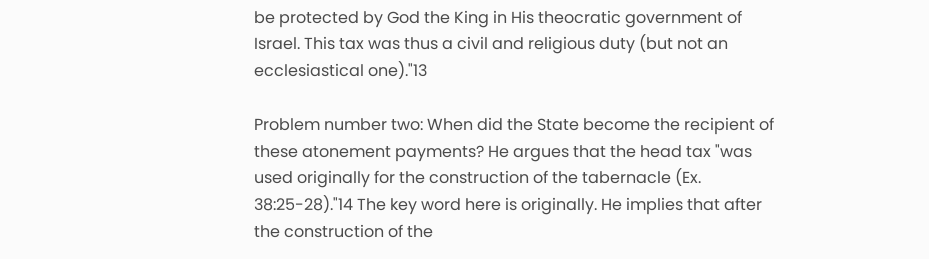be protected by God the King in His theocratic government of Israel. This tax was thus a civil and religious duty (but not an ecclesiastical one)."13

Problem number two: When did the State become the recipient of these atonement payments? He argues that the head tax "was used originally for the construction of the tabernacle (Ex. 38:25-28)."14 The key word here is originally. He implies that after the construction of the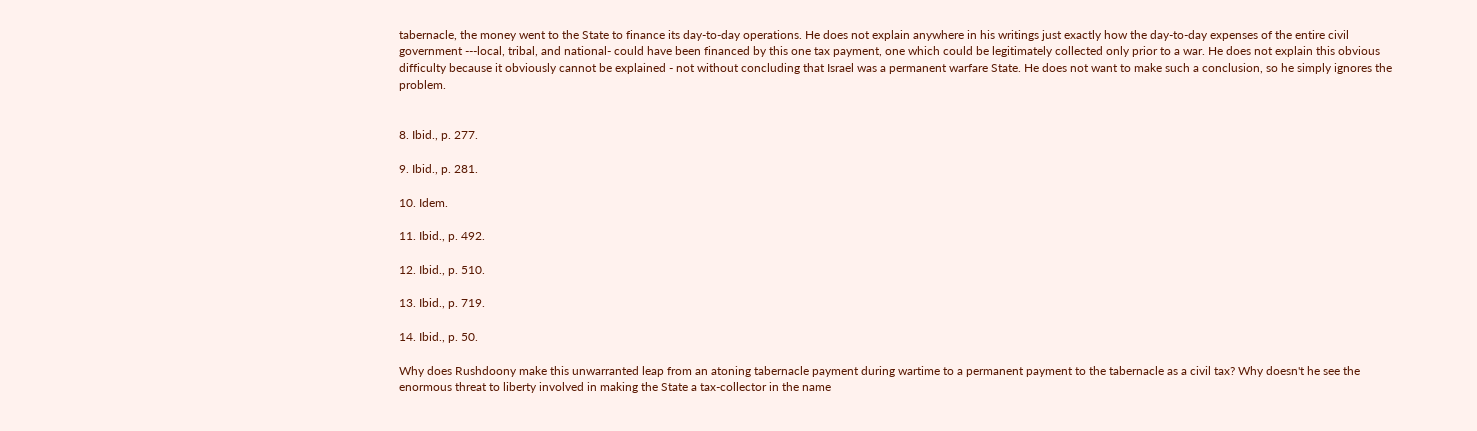tabernacle, the money went to the State to finance its day-to-day operations. He does not explain anywhere in his writings just exactly how the day-to-day expenses of the entire civil government ---local, tribal, and national- could have been financed by this one tax payment, one which could be legitimately collected only prior to a war. He does not explain this obvious difficulty because it obviously cannot be explained - not without concluding that Israel was a permanent warfare State. He does not want to make such a conclusion, so he simply ignores the problem.


8. Ibid., p. 277.

9. Ibid., p. 281.

10. Idem.

11. Ibid., p. 492.

12. Ibid., p. 510.

13. Ibid., p. 719.

14. Ibid., p. 50.

Why does Rushdoony make this unwarranted leap from an atoning tabernacle payment during wartime to a permanent payment to the tabernacle as a civil tax? Why doesn't he see the enormous threat to liberty involved in making the State a tax-collector in the name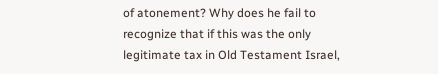of atonement? Why does he fail to recognize that if this was the only legitimate tax in Old Testament Israel,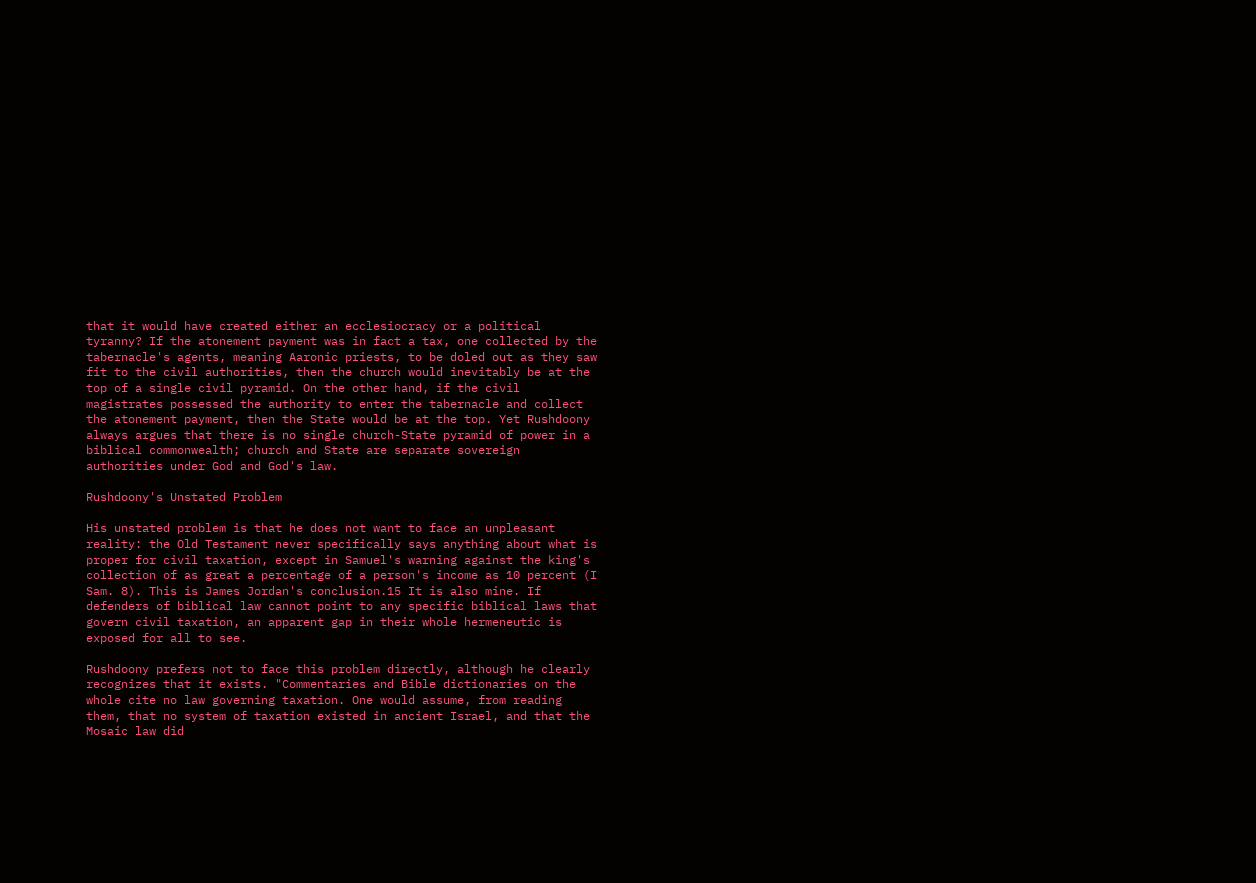that it would have created either an ecclesiocracy or a political tyranny? If the atonement payment was in fact a tax, one collected by the tabernacle's agents, meaning Aaronic priests, to be doled out as they saw fit to the civil authorities, then the church would inevitably be at the top of a single civil pyramid. On the other hand, if the civil magistrates possessed the authority to enter the tabernacle and collect the atonement payment, then the State would be at the top. Yet Rushdoony always argues that there is no single church-State pyramid of power in a biblical commonwealth; church and State are separate sovereign authorities under God and God's law.

Rushdoony's Unstated Problem

His unstated problem is that he does not want to face an unpleasant reality: the Old Testament never specifically says anything about what is proper for civil taxation, except in Samuel's warning against the king's collection of as great a percentage of a person's income as 10 percent (I Sam. 8). This is James Jordan's conclusion.15 It is also mine. If defenders of biblical law cannot point to any specific biblical laws that govern civil taxation, an apparent gap in their whole hermeneutic is exposed for all to see.

Rushdoony prefers not to face this problem directly, although he clearly recognizes that it exists. "Commentaries and Bible dictionaries on the whole cite no law governing taxation. One would assume, from reading them, that no system of taxation existed in ancient Israel, and that the Mosaic law did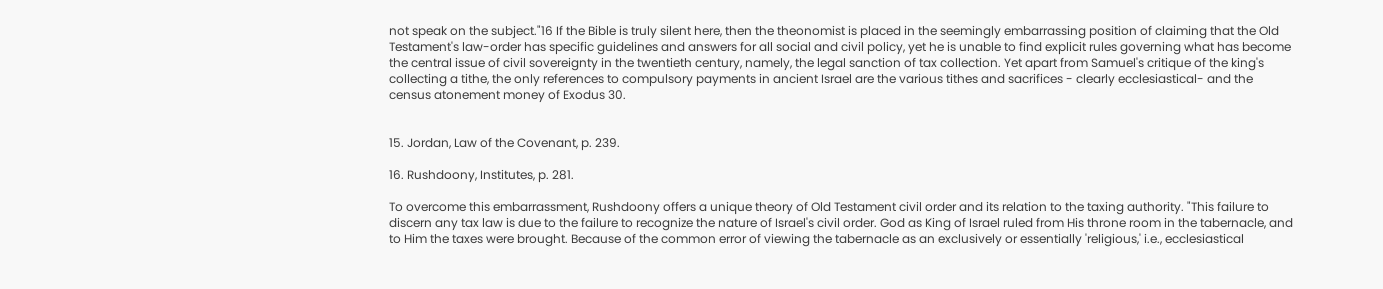not speak on the subject."16 If the Bible is truly silent here, then the theonomist is placed in the seemingly embarrassing position of claiming that the Old Testament's law-order has specific guidelines and answers for all social and civil policy, yet he is unable to find explicit rules governing what has become the central issue of civil sovereignty in the twentieth century, namely, the legal sanction of tax collection. Yet apart from Samuel's critique of the king's collecting a tithe, the only references to compulsory payments in ancient Israel are the various tithes and sacrifices - clearly ecclesiastical- and the census atonement money of Exodus 30.


15. Jordan, Law of the Covenant, p. 239.

16. Rushdoony, Institutes, p. 281.

To overcome this embarrassment, Rushdoony offers a unique theory of Old Testament civil order and its relation to the taxing authority. "This failure to discern any tax law is due to the failure to recognize the nature of Israel's civil order. God as King of Israel ruled from His throne room in the tabernacle, and to Him the taxes were brought. Because of the common error of viewing the tabernacle as an exclusively or essentially 'religious,' i.e., ecclesiastical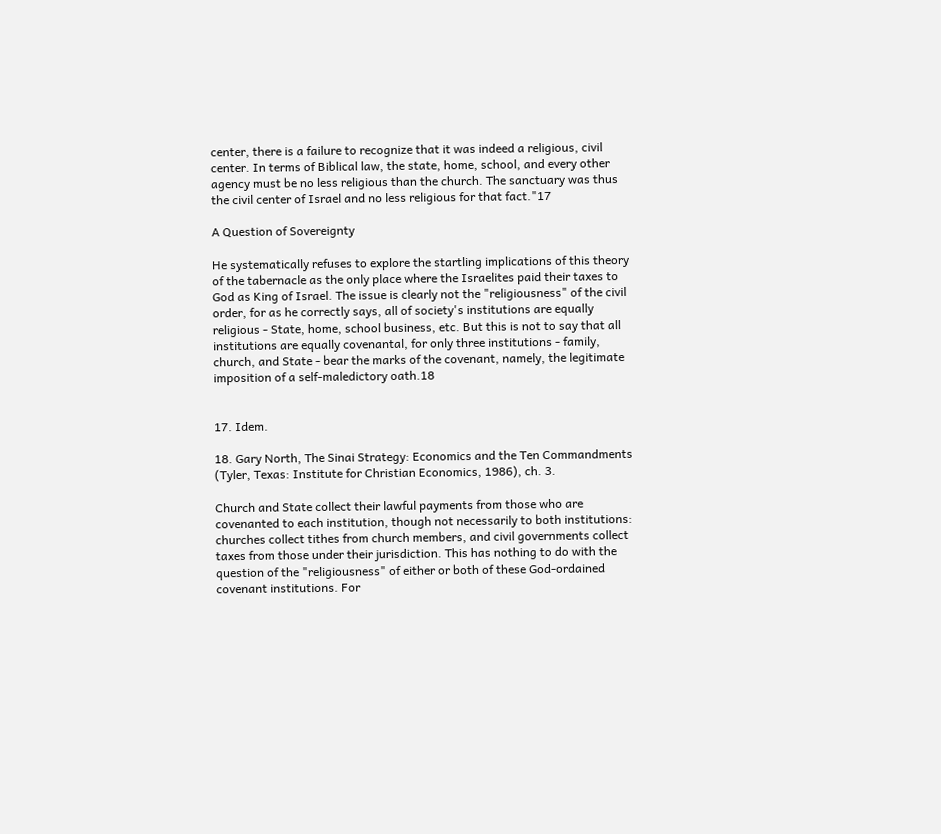center, there is a failure to recognize that it was indeed a religious, civil center. In terms of Biblical law, the state, home, school, and every other agency must be no less religious than the church. The sanctuary was thus the civil center of Israel and no less religious for that fact."17

A Question of Sovereignty

He systematically refuses to explore the startling implications of this theory of the tabernacle as the only place where the Israelites paid their taxes to God as King of Israel. The issue is clearly not the "religiousness" of the civil order, for as he correctly says, all of society's institutions are equally religious - State, home, school business, etc. But this is not to say that all institutions are equally covenantal, for only three institutions - family, church, and State - bear the marks of the covenant, namely, the legitimate imposition of a self-maledictory oath.18


17. Idem.

18. Gary North, The Sinai Strategy: Economics and the Ten Commandments (Tyler, Texas: Institute for Christian Economics, 1986), ch. 3.

Church and State collect their lawful payments from those who are covenanted to each institution, though not necessarily to both institutions: churches collect tithes from church members, and civil governments collect taxes from those under their jurisdiction. This has nothing to do with the question of the "religiousness" of either or both of these God-ordained covenant institutions. For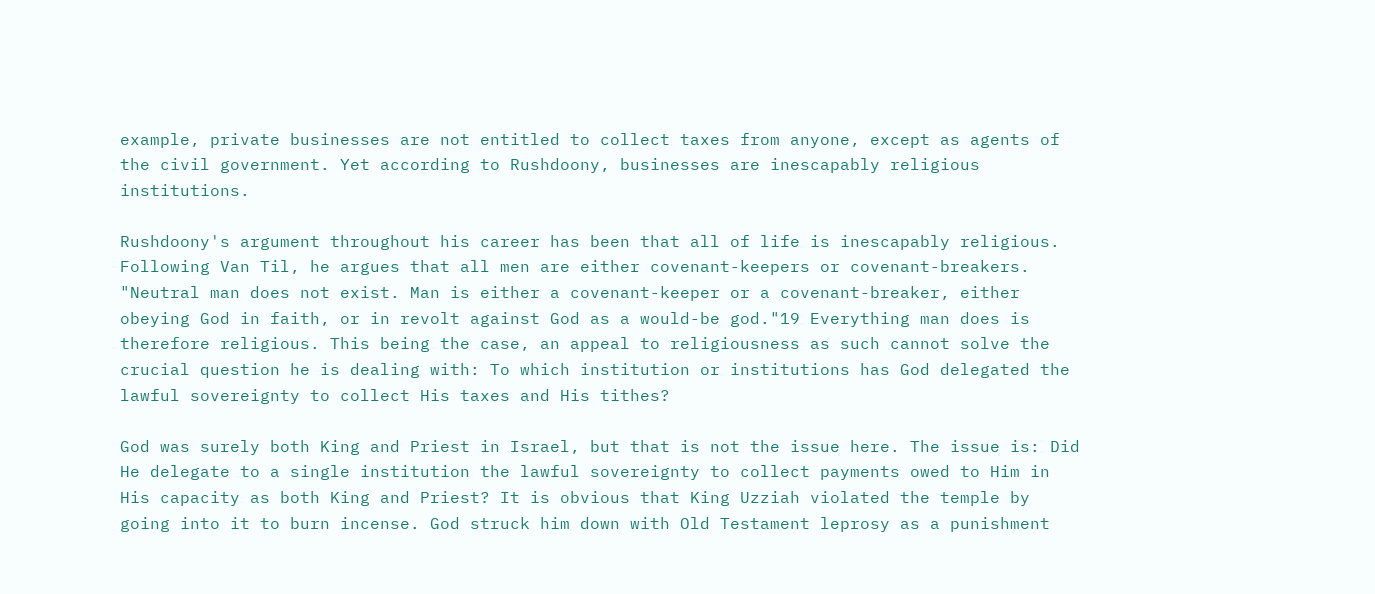example, private businesses are not entitled to collect taxes from anyone, except as agents of the civil government. Yet according to Rushdoony, businesses are inescapably religious institutions.

Rushdoony's argument throughout his career has been that all of life is inescapably religious. Following Van Til, he argues that all men are either covenant-keepers or covenant-breakers. "Neutral man does not exist. Man is either a covenant-keeper or a covenant-breaker, either obeying God in faith, or in revolt against God as a would-be god."19 Everything man does is therefore religious. This being the case, an appeal to religiousness as such cannot solve the crucial question he is dealing with: To which institution or institutions has God delegated the lawful sovereignty to collect His taxes and His tithes?

God was surely both King and Priest in Israel, but that is not the issue here. The issue is: Did He delegate to a single institution the lawful sovereignty to collect payments owed to Him in His capacity as both King and Priest? It is obvious that King Uzziah violated the temple by going into it to burn incense. God struck him down with Old Testament leprosy as a punishment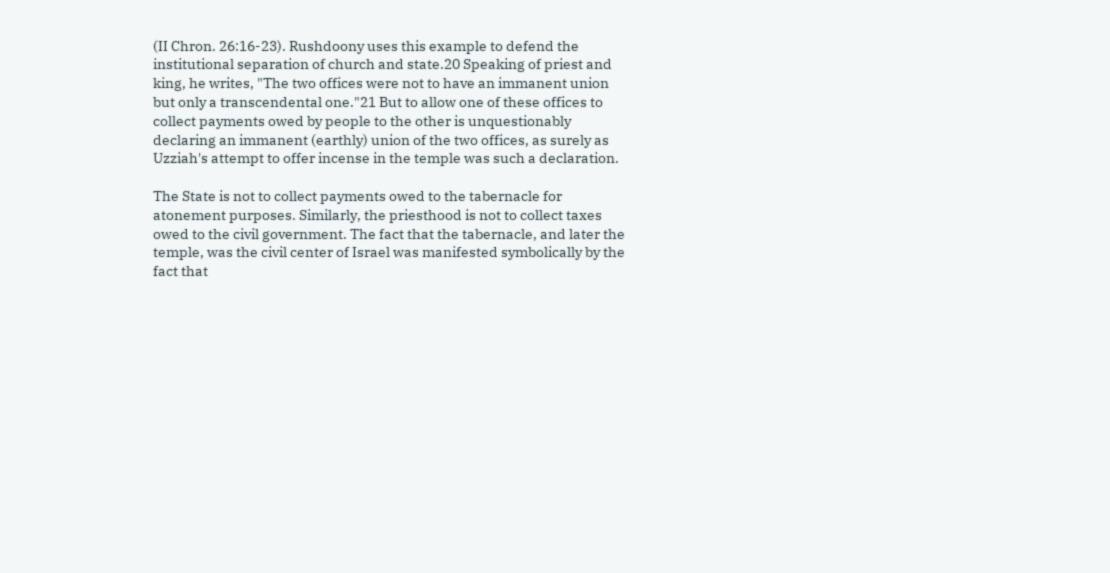(II Chron. 26:16-23). Rushdoony uses this example to defend the institutional separation of church and state.20 Speaking of priest and king, he writes, "The two offices were not to have an immanent union but only a transcendental one."21 But to allow one of these offices to collect payments owed by people to the other is unquestionably declaring an immanent (earthly) union of the two offices, as surely as Uzziah's attempt to offer incense in the temple was such a declaration.

The State is not to collect payments owed to the tabernacle for atonement purposes. Similarly, the priesthood is not to collect taxes owed to the civil government. The fact that the tabernacle, and later the temple, was the civil center of Israel was manifested symbolically by the fact that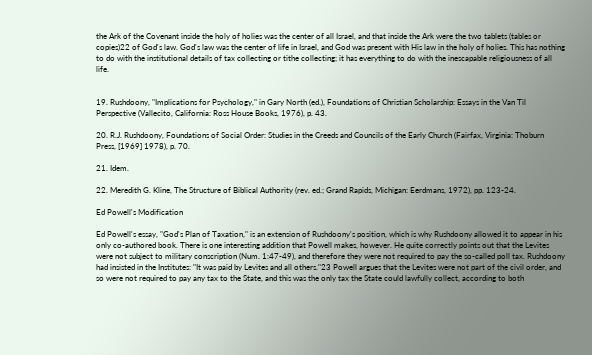the Ark of the Covenant inside the holy of holies was the center of all Israel, and that inside the Ark were the two tablets (tables or copies)22 of God's law. God's law was the center of life in Israel, and God was present with His law in the holy of holies. This has nothing to do with the institutional details of tax collecting or tithe collecting; it has everything to do with the inescapable religiousness of all life.


19. Rushdoony, "Implications for Psychology," in Gary North (ed.), Foundations of Christian Scholarship: Essays in the Van Til Perspective (Vallecito, California: Ross House Books, 1976), p. 43.

20. R.J. Rushdoony, Foundations of Social Order: Studies in the Creeds and Councils of the Early Church (Fairfax, Virginia: Thoburn Press, [1969] 1978), p. 70.

21. Idem.

22. Meredith G. Kline, The Structure of Biblical Authority (rev. ed.; Grand Rapids, Michigan: Eerdmans, 1972), pp. 123-24.

Ed Powell's Modification

Ed Powell's essay, "God's Plan of Taxation," is an extension of Rushdoony's position, which is why Rushdoony allowed it to appear in his only co-authored book. There is one interesting addition that Powell makes, however. He quite correctly points out that the Levites were not subject to military conscription (Num. 1:47-49), and therefore they were not required to pay the so-called poll tax. Rushdoony had insisted in the Institutes: "It was paid by Levites and all others."23 Powell argues that the Levites were not part of the civil order, and so were not required to pay any tax to the State, and this was the only tax the State could lawfully collect, according to both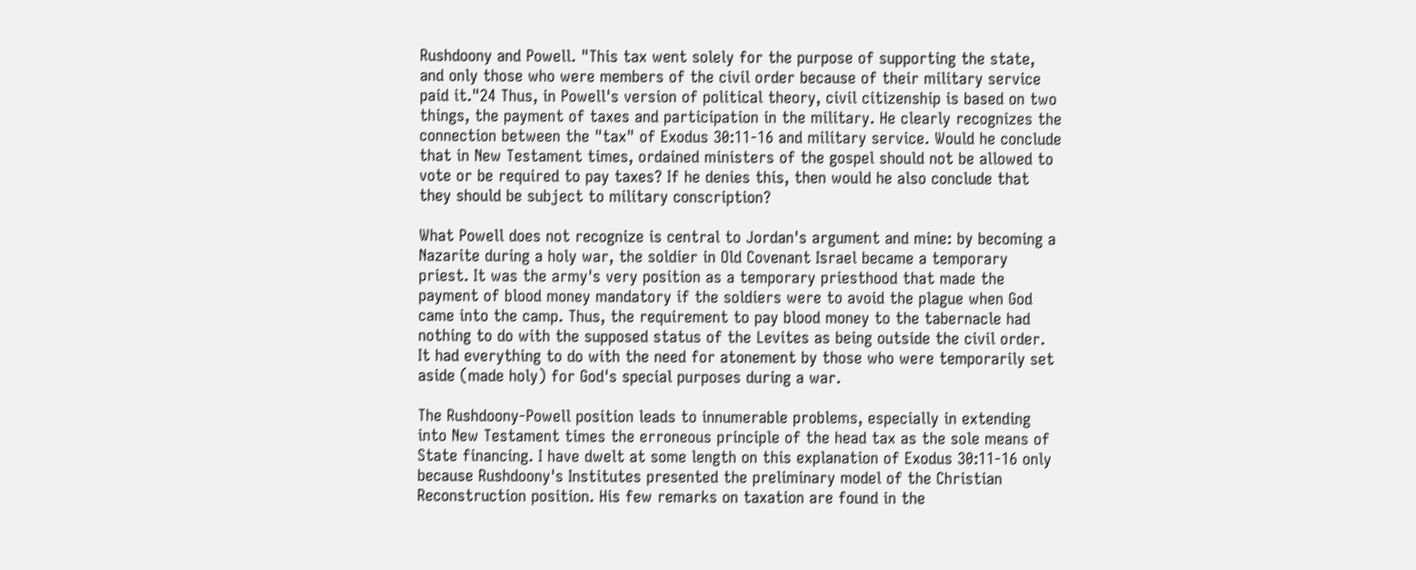Rushdoony and Powell. "This tax went solely for the purpose of supporting the state, and only those who were members of the civil order because of their military service paid it."24 Thus, in Powell's version of political theory, civil citizenship is based on two things, the payment of taxes and participation in the military. He clearly recognizes the connection between the "tax" of Exodus 30:11-16 and military service. Would he conclude that in New Testament times, ordained ministers of the gospel should not be allowed to vote or be required to pay taxes? If he denies this, then would he also conclude that they should be subject to military conscription?

What Powell does not recognize is central to Jordan's argument and mine: by becoming a Nazarite during a holy war, the soldier in Old Covenant Israel became a temporary priest. It was the army's very position as a temporary priesthood that made the payment of blood money mandatory if the soldiers were to avoid the plague when God came into the camp. Thus, the requirement to pay blood money to the tabernacle had nothing to do with the supposed status of the Levites as being outside the civil order. It had everything to do with the need for atonement by those who were temporarily set aside (made holy) for God's special purposes during a war.

The Rushdoony-Powell position leads to innumerable problems, especially in extending into New Testament times the erroneous principle of the head tax as the sole means of State financing. I have dwelt at some length on this explanation of Exodus 30:11-16 only because Rushdoony's Institutes presented the preliminary model of the Christian Reconstruction position. His few remarks on taxation are found in the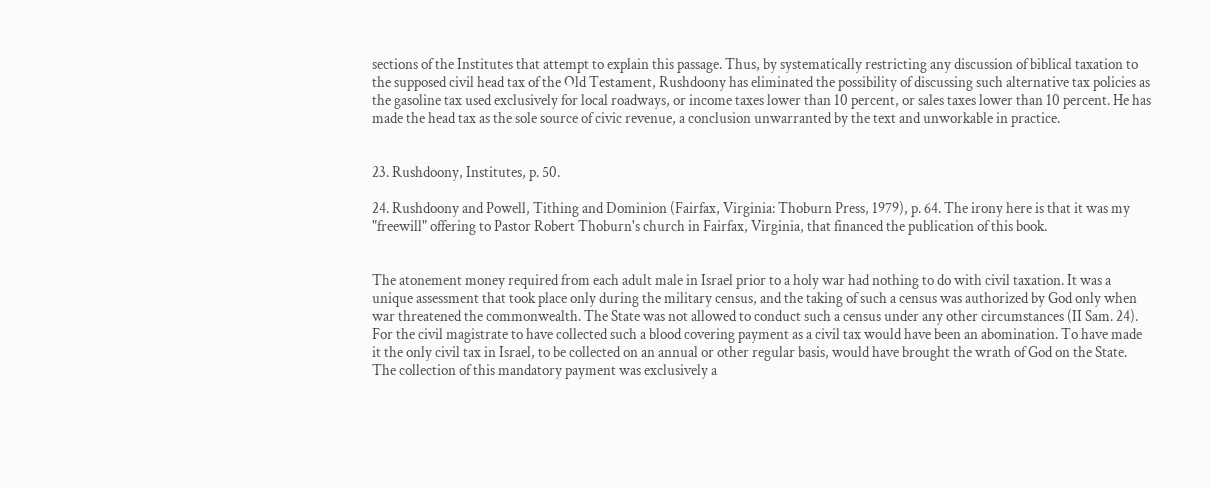sections of the Institutes that attempt to explain this passage. Thus, by systematically restricting any discussion of biblical taxation to the supposed civil head tax of the Old Testament, Rushdoony has eliminated the possibility of discussing such alternative tax policies as the gasoline tax used exclusively for local roadways, or income taxes lower than 10 percent, or sales taxes lower than 10 percent. He has made the head tax as the sole source of civic revenue, a conclusion unwarranted by the text and unworkable in practice.


23. Rushdoony, Institutes, p. 50.

24. Rushdoony and Powell, Tithing and Dominion (Fairfax, Virginia: Thoburn Press, 1979), p. 64. The irony here is that it was my "freewill" offering to Pastor Robert Thoburn's church in Fairfax, Virginia, that financed the publication of this book.


The atonement money required from each adult male in Israel prior to a holy war had nothing to do with civil taxation. It was a unique assessment that took place only during the military census, and the taking of such a census was authorized by God only when war threatened the commonwealth. The State was not allowed to conduct such a census under any other circumstances (II Sam. 24). For the civil magistrate to have collected such a blood covering payment as a civil tax would have been an abomination. To have made it the only civil tax in Israel, to be collected on an annual or other regular basis, would have brought the wrath of God on the State. The collection of this mandatory payment was exclusively a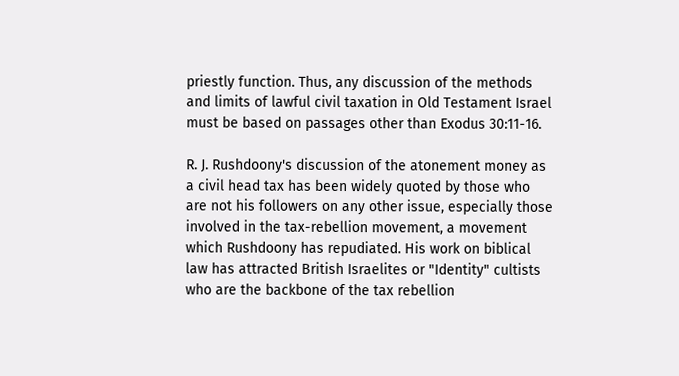priestly function. Thus, any discussion of the methods and limits of lawful civil taxation in Old Testament Israel must be based on passages other than Exodus 30:11-16.

R. J. Rushdoony's discussion of the atonement money as a civil head tax has been widely quoted by those who are not his followers on any other issue, especially those involved in the tax-rebellion movement, a movement which Rushdoony has repudiated. His work on biblical law has attracted British Israelites or "Identity" cultists who are the backbone of the tax rebellion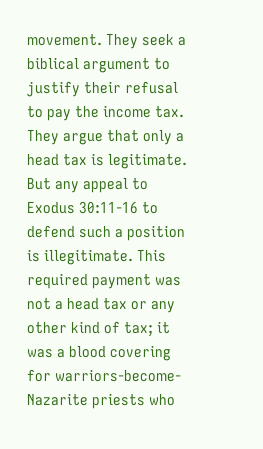movement. They seek a biblical argument to justify their refusal to pay the income tax. They argue that only a head tax is legitimate. But any appeal to Exodus 30:11-16 to defend such a position is illegitimate. This required payment was not a head tax or any other kind of tax; it was a blood covering for warriors-become-Nazarite priests who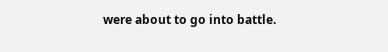were about to go into battle.